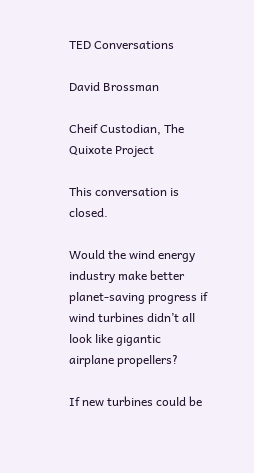TED Conversations

David Brossman

Cheif Custodian, The Quixote Project

This conversation is closed.

Would the wind energy industry make better planet-saving progress if wind turbines didn’t all look like gigantic airplane propellers?

If new turbines could be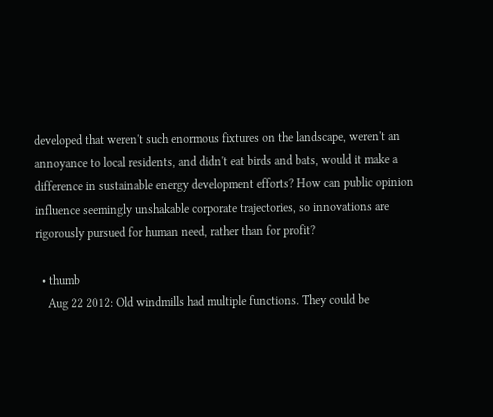developed that weren't such enormous fixtures on the landscape, weren't an annoyance to local residents, and didn't eat birds and bats, would it make a difference in sustainable energy development efforts? How can public opinion influence seemingly unshakable corporate trajectories, so innovations are rigorously pursued for human need, rather than for profit?

  • thumb
    Aug 22 2012: Old windmills had multiple functions. They could be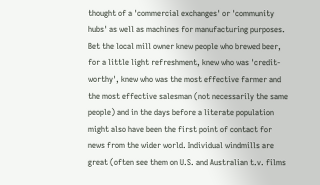thought of a 'commercial exchanges' or 'community hubs' as well as machines for manufacturing purposes. Bet the local mill owner knew people who brewed beer, for a little light refreshment, knew who was 'credit-worthy', knew who was the most effective farmer and the most effective salesman (not necessarily the same people) and in the days before a literate population might also have been the first point of contact for news from the wider world. Individual windmills are great (often see them on U.S. and Australian t.v. films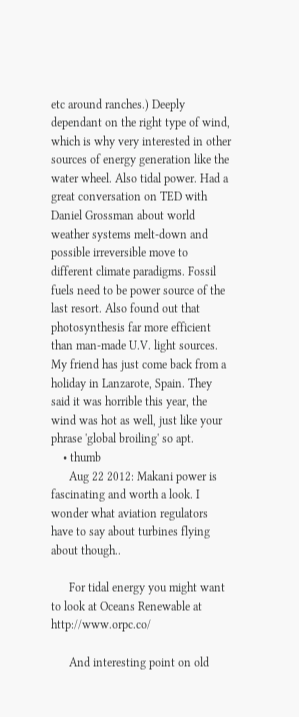etc around ranches.) Deeply dependant on the right type of wind, which is why very interested in other sources of energy generation like the water wheel. Also tidal power. Had a great conversation on TED with Daniel Grossman about world weather systems melt-down and possible irreversible move to different climate paradigms. Fossil fuels need to be power source of the last resort. Also found out that photosynthesis far more efficient than man-made U.V. light sources. My friend has just come back from a holiday in Lanzarote, Spain. They said it was horrible this year, the wind was hot as well, just like your phrase 'global broiling' so apt.
    • thumb
      Aug 22 2012: Makani power is fascinating and worth a look. I wonder what aviation regulators have to say about turbines flying about though..

      For tidal energy you might want to look at Oceans Renewable at http://www.orpc.co/

      And interesting point on old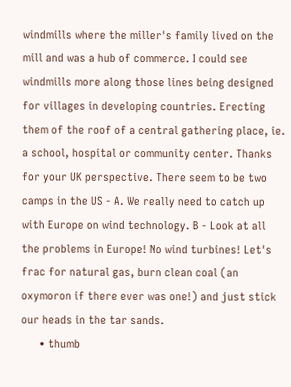windmills where the miller's family lived on the mill and was a hub of commerce. I could see windmills more along those lines being designed for villages in developing countries. Erecting them of the roof of a central gathering place, ie. a school, hospital or community center. Thanks for your UK perspective. There seem to be two camps in the US - A. We really need to catch up with Europe on wind technology. B - Look at all the problems in Europe! No wind turbines! Let's frac for natural gas, burn clean coal (an oxymoron if there ever was one!) and just stick our heads in the tar sands.
      • thumb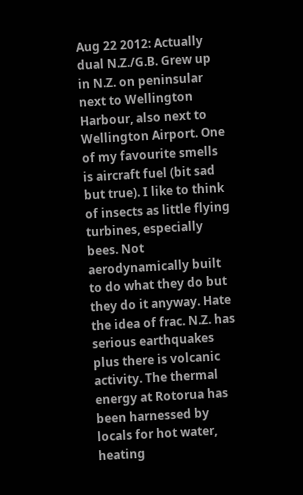Aug 22 2012: Actually dual N.Z./G.B. Grew up in N.Z. on peninsular next to Wellington Harbour, also next to Wellington Airport. One of my favourite smells is aircraft fuel (bit sad but true). I like to think of insects as little flying turbines, especially bees. Not aerodynamically built to do what they do but they do it anyway. Hate the idea of frac. N.Z. has serious earthquakes plus there is volcanic activity. The thermal energy at Rotorua has been harnessed by locals for hot water, heating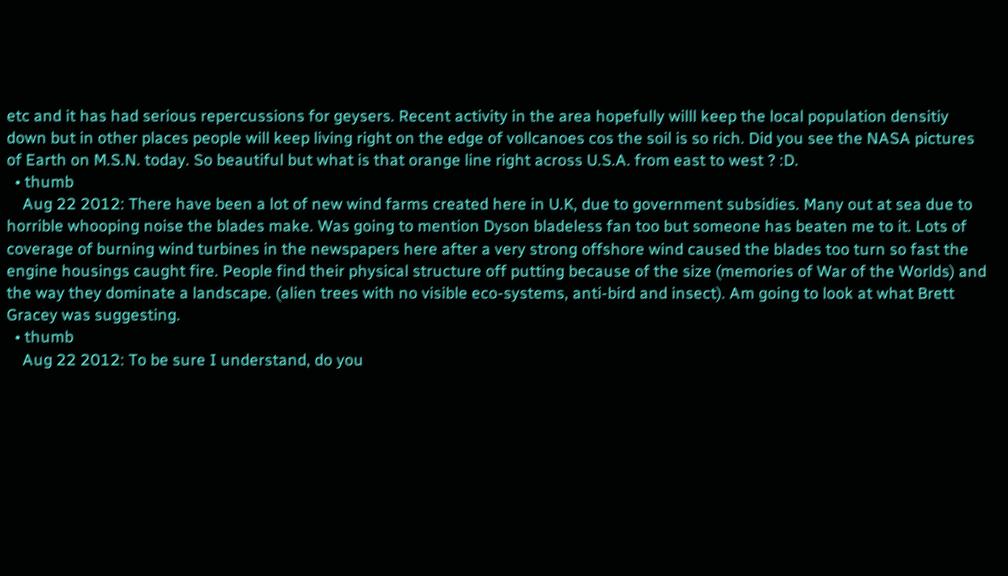etc and it has had serious repercussions for geysers. Recent activity in the area hopefully willl keep the local population densitiy down but in other places people will keep living right on the edge of vollcanoes cos the soil is so rich. Did you see the NASA pictures of Earth on M.S.N. today. So beautiful but what is that orange line right across U.S.A. from east to west ? :D.
  • thumb
    Aug 22 2012: There have been a lot of new wind farms created here in U.K, due to government subsidies. Many out at sea due to horrible whooping noise the blades make. Was going to mention Dyson bladeless fan too but someone has beaten me to it. Lots of coverage of burning wind turbines in the newspapers here after a very strong offshore wind caused the blades too turn so fast the engine housings caught fire. People find their physical structure off putting because of the size (memories of War of the Worlds) and the way they dominate a landscape. (alien trees with no visible eco-systems, anti-bird and insect). Am going to look at what Brett Gracey was suggesting.
  • thumb
    Aug 22 2012: To be sure I understand, do you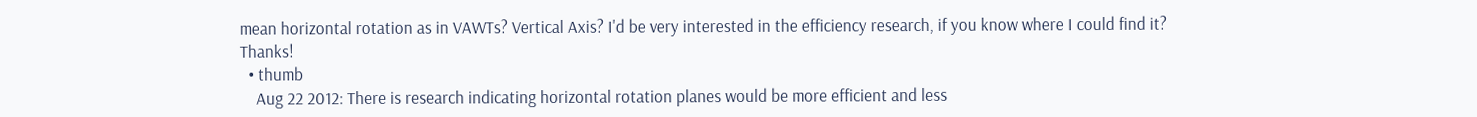mean horizontal rotation as in VAWTs? Vertical Axis? I'd be very interested in the efficiency research, if you know where I could find it? Thanks!
  • thumb
    Aug 22 2012: There is research indicating horizontal rotation planes would be more efficient and less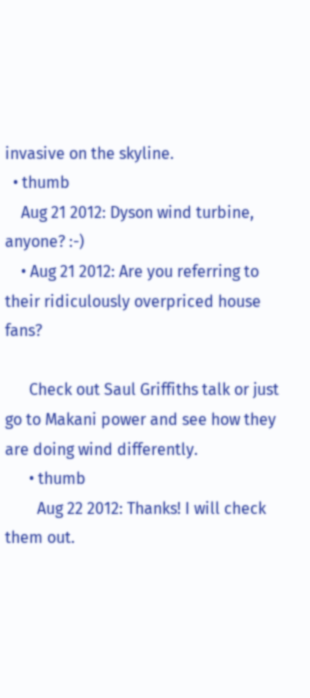invasive on the skyline.
  • thumb
    Aug 21 2012: Dyson wind turbine, anyone? :-)
    • Aug 21 2012: Are you referring to their ridiculously overpriced house fans?

      Check out Saul Griffiths talk or just go to Makani power and see how they are doing wind differently.
      • thumb
        Aug 22 2012: Thanks! I will check them out.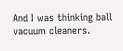And I was thinking ball vacuum cleaners.